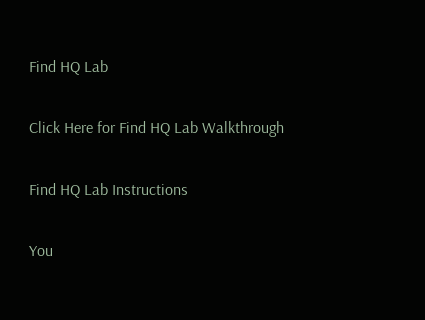Find HQ Lab

Click Here for Find HQ Lab Walkthrough

Find HQ Lab Instructions

You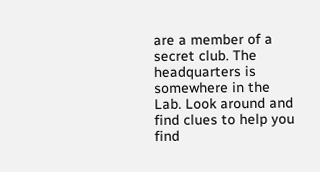are a member of a secret club. The headquarters is somewhere in the Lab. Look around and find clues to help you find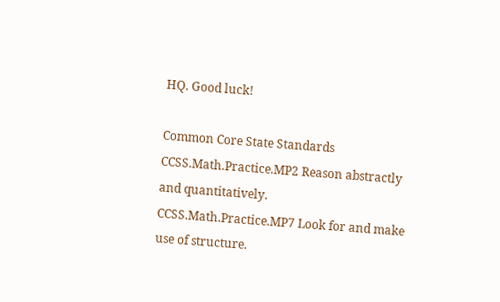HQ. Good luck!

Common Core State Standards
CCSS.Math.Practice.MP2 Reason abstractly and quantitatively.
CCSS.Math.Practice.MP7 Look for and make use of structure.